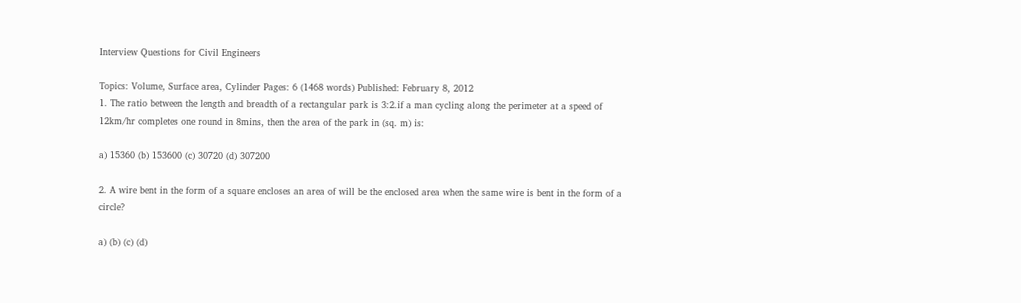Interview Questions for Civil Engineers

Topics: Volume, Surface area, Cylinder Pages: 6 (1468 words) Published: February 8, 2012
1. The ratio between the length and breadth of a rectangular park is 3:2.if a man cycling along the perimeter at a speed of 12km/hr completes one round in 8mins, then the area of the park in (sq. m) is:

a) 15360 (b) 153600 (c) 30720 (d) 307200

2. A wire bent in the form of a square encloses an area of will be the enclosed area when the same wire is bent in the form of a circle?

a) (b) (c) (d)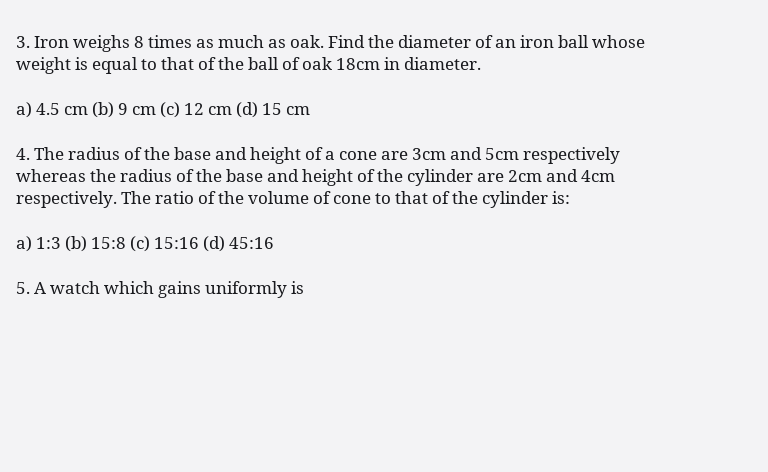3. Iron weighs 8 times as much as oak. Find the diameter of an iron ball whose weight is equal to that of the ball of oak 18cm in diameter.

a) 4.5 cm (b) 9 cm (c) 12 cm (d) 15 cm

4. The radius of the base and height of a cone are 3cm and 5cm respectively whereas the radius of the base and height of the cylinder are 2cm and 4cm respectively. The ratio of the volume of cone to that of the cylinder is:

a) 1:3 (b) 15:8 (c) 15:16 (d) 45:16

5. A watch which gains uniformly is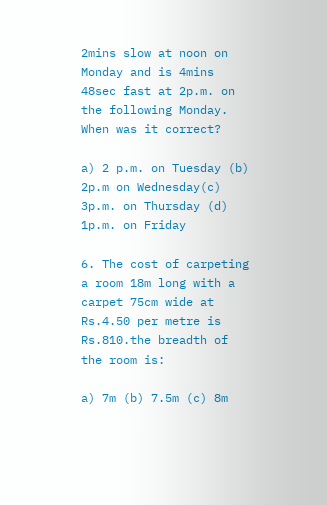2mins slow at noon on Monday and is 4mins 48sec fast at 2p.m. on the following Monday. When was it correct?

a) 2 p.m. on Tuesday (b) 2p.m on Wednesday(c) 3p.m. on Thursday (d) 1p.m. on Friday

6. The cost of carpeting a room 18m long with a carpet 75cm wide at Rs.4.50 per metre is Rs.810.the breadth of the room is:

a) 7m (b) 7.5m (c) 8m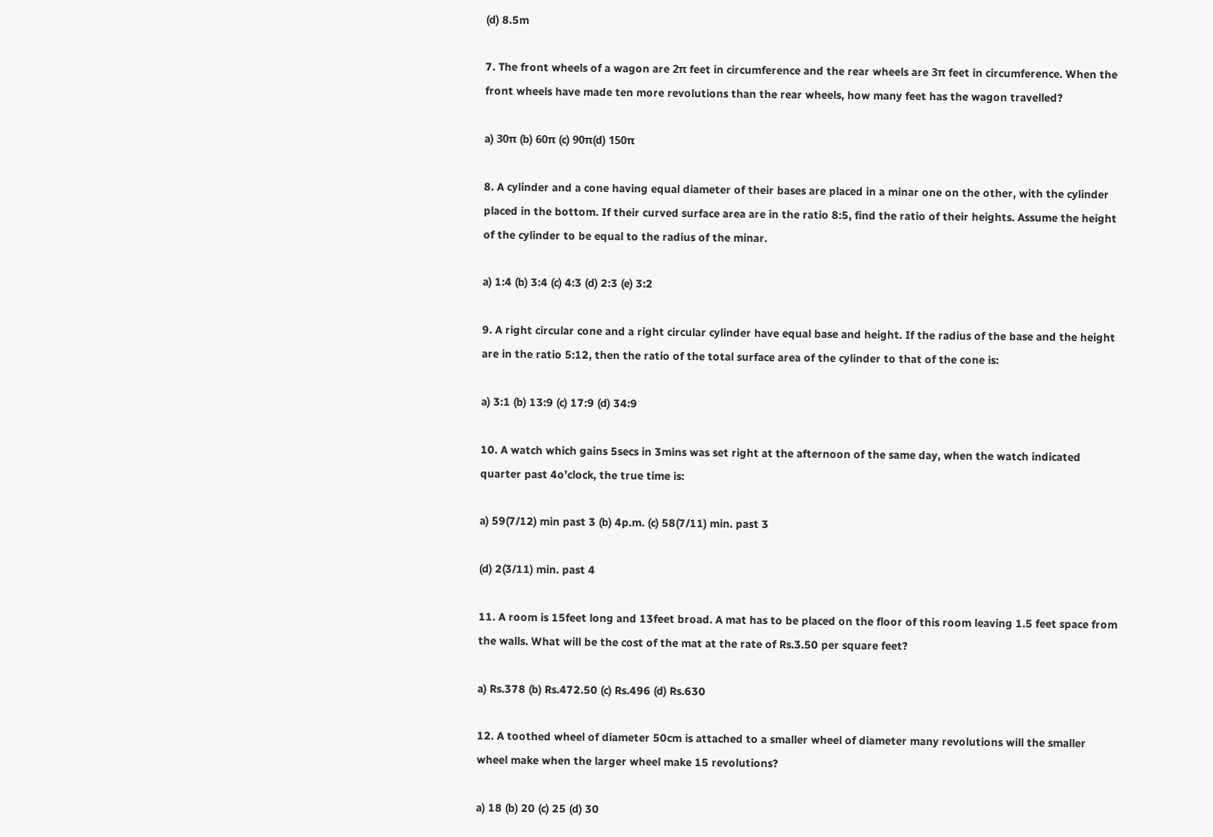(d) 8.5m

7. The front wheels of a wagon are 2π feet in circumference and the rear wheels are 3π feet in circumference. When the front wheels have made ten more revolutions than the rear wheels, how many feet has the wagon travelled?

a) 30π (b) 60π (c) 90π(d) 150π

8. A cylinder and a cone having equal diameter of their bases are placed in a minar one on the other, with the cylinder placed in the bottom. If their curved surface area are in the ratio 8:5, find the ratio of their heights. Assume the height of the cylinder to be equal to the radius of the minar.

a) 1:4 (b) 3:4 (c) 4:3 (d) 2:3 (e) 3:2

9. A right circular cone and a right circular cylinder have equal base and height. If the radius of the base and the height are in the ratio 5:12, then the ratio of the total surface area of the cylinder to that of the cone is:

a) 3:1 (b) 13:9 (c) 17:9 (d) 34:9

10. A watch which gains 5secs in 3mins was set right at the afternoon of the same day, when the watch indicated quarter past 4o’clock, the true time is:

a) 59(7/12) min past 3 (b) 4p.m. (c) 58(7/11) min. past 3

(d) 2(3/11) min. past 4

11. A room is 15feet long and 13feet broad. A mat has to be placed on the floor of this room leaving 1.5 feet space from the walls. What will be the cost of the mat at the rate of Rs.3.50 per square feet?

a) Rs.378 (b) Rs.472.50 (c) Rs.496 (d) Rs.630

12. A toothed wheel of diameter 50cm is attached to a smaller wheel of diameter many revolutions will the smaller wheel make when the larger wheel make 15 revolutions?

a) 18 (b) 20 (c) 25 (d) 30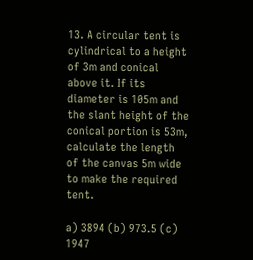13. A circular tent is cylindrical to a height of 3m and conical above it. If its diameter is 105m and the slant height of the conical portion is 53m, calculate the length of the canvas 5m wide to make the required tent.

a) 3894 (b) 973.5 (c) 1947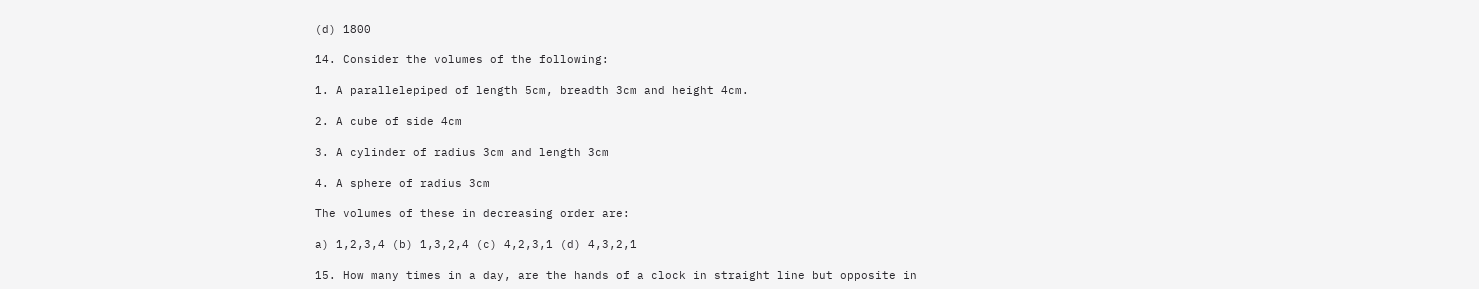(d) 1800

14. Consider the volumes of the following:

1. A parallelepiped of length 5cm, breadth 3cm and height 4cm.

2. A cube of side 4cm

3. A cylinder of radius 3cm and length 3cm

4. A sphere of radius 3cm

The volumes of these in decreasing order are:

a) 1,2,3,4 (b) 1,3,2,4 (c) 4,2,3,1 (d) 4,3,2,1

15. How many times in a day, are the hands of a clock in straight line but opposite in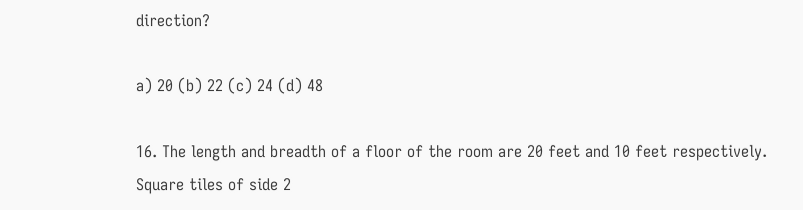direction?

a) 20 (b) 22 (c) 24 (d) 48

16. The length and breadth of a floor of the room are 20 feet and 10 feet respectively. Square tiles of side 2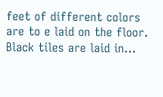feet of different colors are to e laid on the floor. Black tiles are laid in...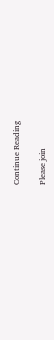Continue Reading

Please join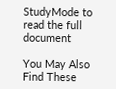StudyMode to read the full document

You May Also Find These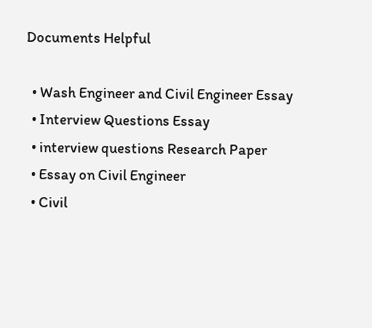Documents Helpful

  • Wash Engineer and Civil Engineer Essay
  • Interview Questions Essay
  • interview questions Research Paper
  • Essay on Civil Engineer
  • Civil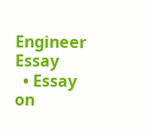Engineer Essay
  • Essay on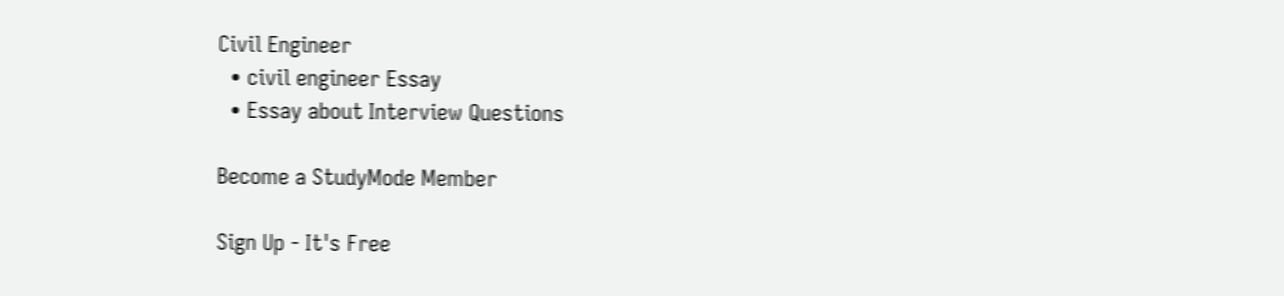Civil Engineer
  • civil engineer Essay
  • Essay about Interview Questions

Become a StudyMode Member

Sign Up - It's Free